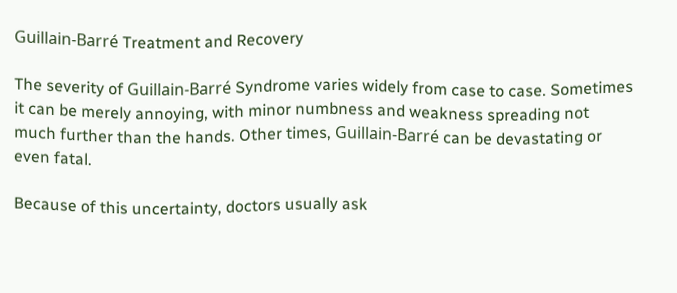Guillain-Barré Treatment and Recovery

The severity of Guillain-Barré Syndrome varies widely from case to case. Sometimes it can be merely annoying, with minor numbness and weakness spreading not much further than the hands. Other times, Guillain-Barré can be devastating or even fatal.

Because of this uncertainty, doctors usually ask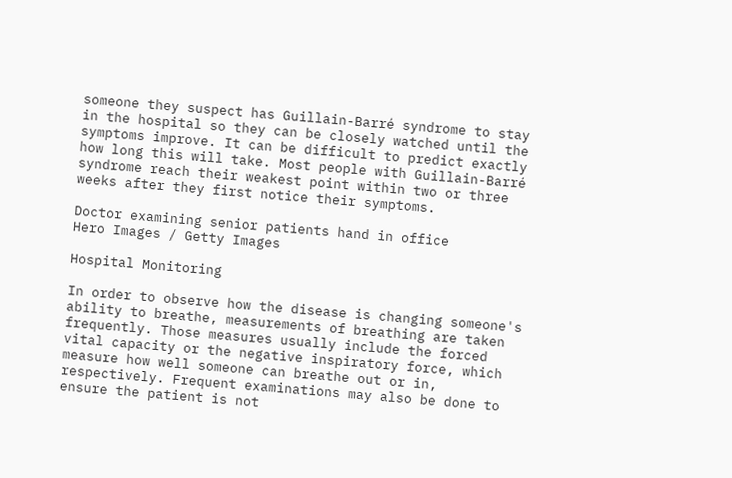someone they suspect has Guillain-Barré syndrome to stay in the hospital so they can be closely watched until the symptoms improve. It can be difficult to predict exactly how long this will take. Most people with Guillain-Barré syndrome reach their weakest point within two or three weeks after they first notice their symptoms.

Doctor examining senior patients hand in office
Hero Images / Getty Images

Hospital Monitoring

In order to observe how the disease is changing someone's ability to breathe, measurements of breathing are taken frequently. Those measures usually include the forced vital capacity or the negative inspiratory force, which measure how well someone can breathe out or in, respectively. Frequent examinations may also be done to ensure the patient is not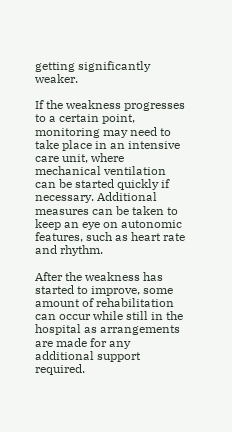getting significantly weaker.

If the weakness progresses to a certain point, monitoring may need to take place in an intensive care unit, where mechanical ventilation can be started quickly if necessary. Additional measures can be taken to keep an eye on autonomic features, such as heart rate and rhythm.

After the weakness has started to improve, some amount of rehabilitation can occur while still in the hospital as arrangements are made for any additional support required.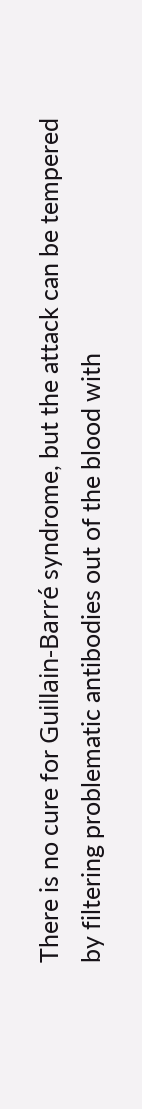There is no cure for Guillain-Barré syndrome, but the attack can be tempered by filtering problematic antibodies out of the blood with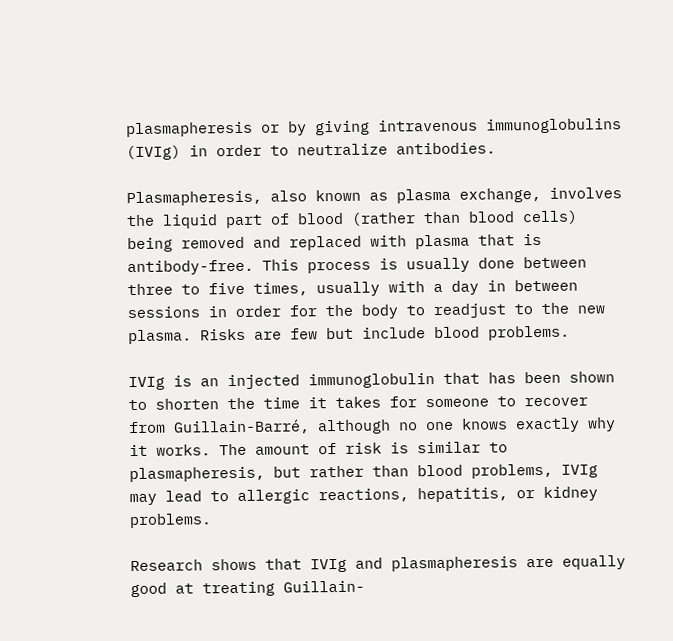plasmapheresis or by giving intravenous immunoglobulins (IVIg) in order to neutralize antibodies.

Plasmapheresis, also known as plasma exchange, involves the liquid part of blood (rather than blood cells) being removed and replaced with plasma that is antibody-free. This process is usually done between three to five times, usually with a day in between sessions in order for the body to readjust to the new plasma. Risks are few but include blood problems.

IVIg is an injected immunoglobulin that has been shown to shorten the time it takes for someone to recover from Guillain-Barré, although no one knows exactly why it works. The amount of risk is similar to plasmapheresis, but rather than blood problems, IVIg may lead to allergic reactions, hepatitis, or kidney problems.

Research shows that IVIg and plasmapheresis are equally good at treating Guillain-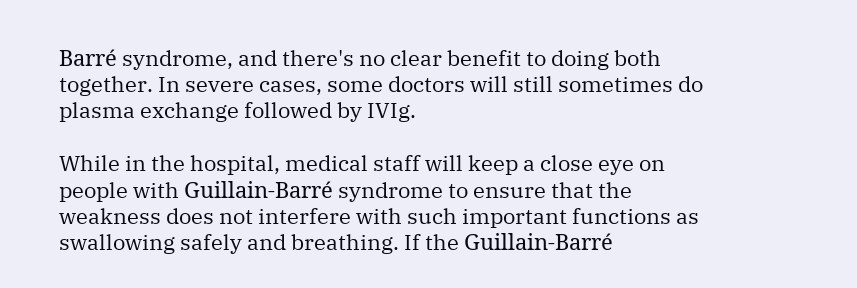Barré syndrome, and there's no clear benefit to doing both together. In severe cases, some doctors will still sometimes do plasma exchange followed by IVIg.

While in the hospital, medical staff will keep a close eye on people with Guillain-Barré syndrome to ensure that the weakness does not interfere with such important functions as swallowing safely and breathing. If the Guillain-Barré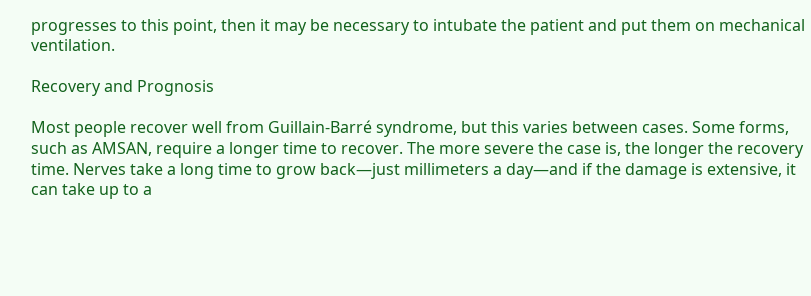progresses to this point, then it may be necessary to intubate the patient and put them on mechanical ventilation.

Recovery and Prognosis

Most people recover well from Guillain-Barré syndrome, but this varies between cases. Some forms, such as AMSAN, require a longer time to recover. The more severe the case is, the longer the recovery time. Nerves take a long time to grow back—just millimeters a day—and if the damage is extensive, it can take up to a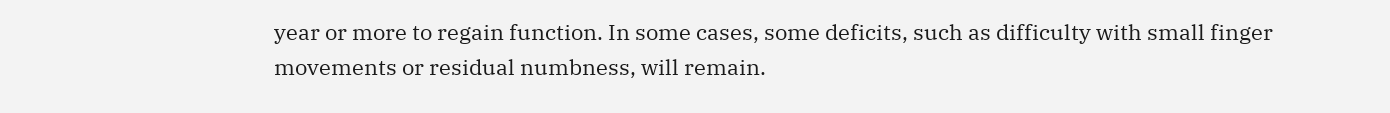year or more to regain function. In some cases, some deficits, such as difficulty with small finger movements or residual numbness, will remain.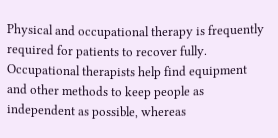Physical and occupational therapy is frequently required for patients to recover fully. Occupational therapists help find equipment and other methods to keep people as independent as possible, whereas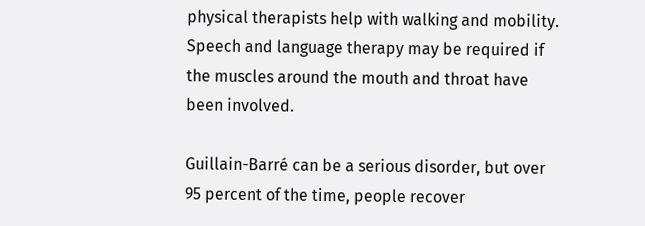physical therapists help with walking and mobility. Speech and language therapy may be required if the muscles around the mouth and throat have been involved.

Guillain-Barré can be a serious disorder, but over 95 percent of the time, people recover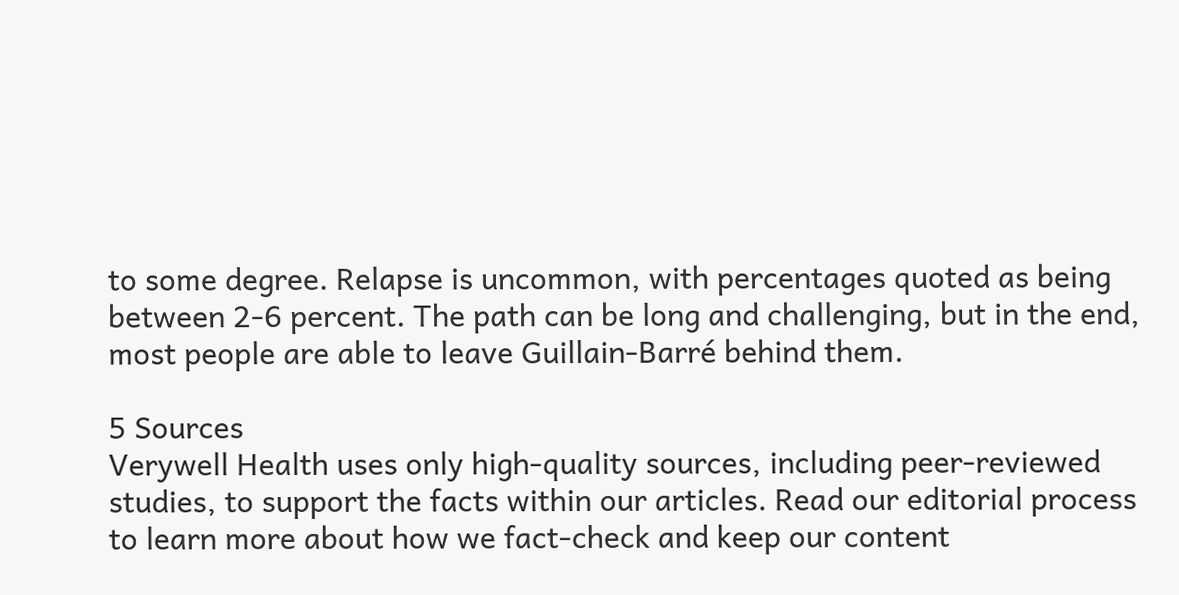to some degree. Relapse is uncommon, with percentages quoted as being between 2-6 percent. The path can be long and challenging, but in the end, most people are able to leave Guillain-Barré behind them.

5 Sources
Verywell Health uses only high-quality sources, including peer-reviewed studies, to support the facts within our articles. Read our editorial process to learn more about how we fact-check and keep our content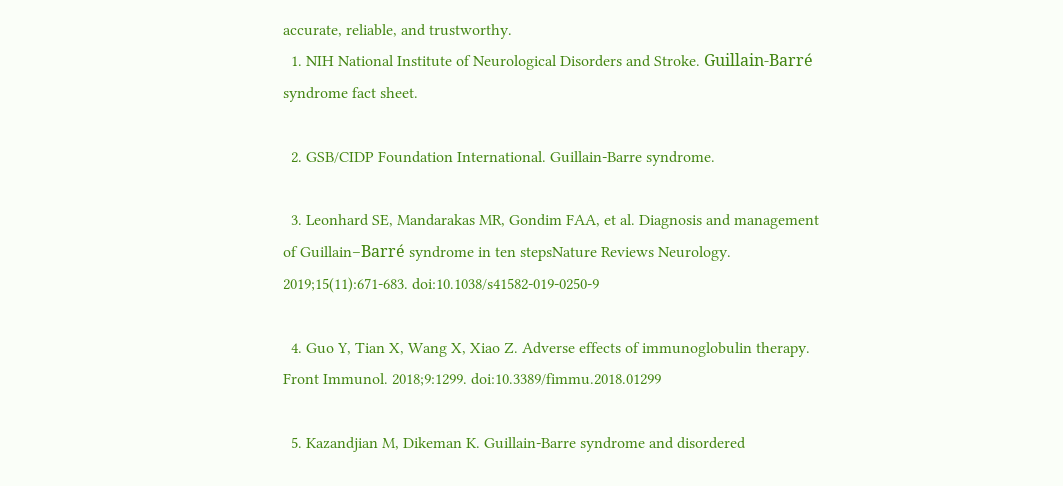accurate, reliable, and trustworthy.
  1. NIH National Institute of Neurological Disorders and Stroke. Guillain-Barré syndrome fact sheet.

  2. GSB/CIDP Foundation International. Guillain-Barre syndrome.

  3. Leonhard SE, Mandarakas MR, Gondim FAA, et al. Diagnosis and management of Guillain–Barré syndrome in ten stepsNature Reviews Neurology. 2019;15(11):671-683. doi:10.1038/s41582-019-0250-9

  4. Guo Y, Tian X, Wang X, Xiao Z. Adverse effects of immunoglobulin therapy. Front Immunol. 2018;9:1299. doi:10.3389/fimmu.2018.01299

  5. Kazandjian M, Dikeman K. Guillain-Barre syndrome and disordered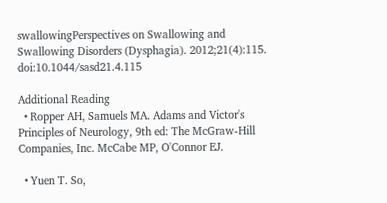swallowingPerspectives on Swallowing and Swallowing Disorders (Dysphagia). 2012;21(4):115. doi:10.1044/sasd21.4.115

Additional Reading
  • Ropper AH, Samuels MA. Adams and Victor's Principles of Neurology, 9th ed: The McGraw-Hill Companies, Inc. McCabe MP, O'Connor EJ.

  • Yuen T. So,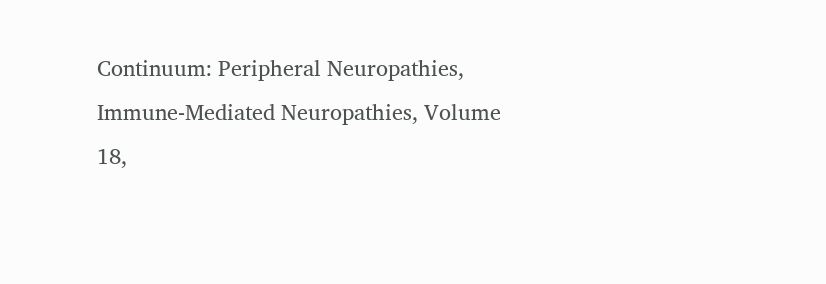Continuum: Peripheral Neuropathies, Immune-Mediated Neuropathies, Volume 18,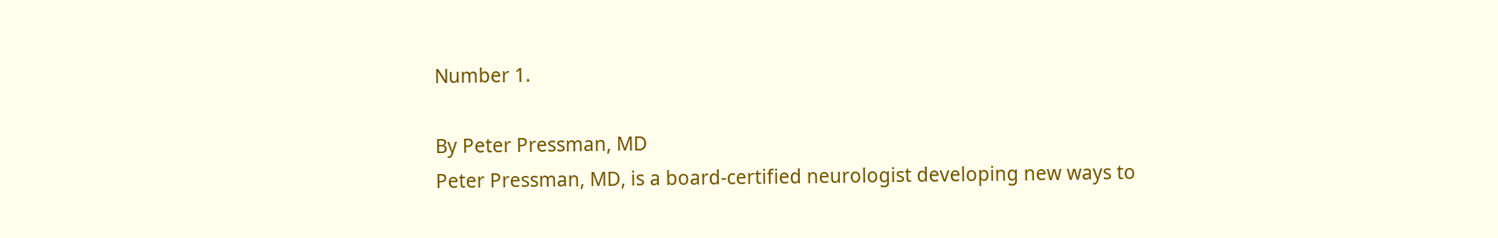Number 1.

By Peter Pressman, MD
Peter Pressman, MD, is a board-certified neurologist developing new ways to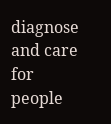diagnose and care for people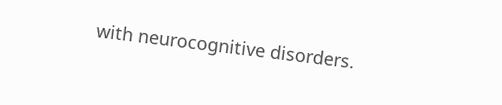with neurocognitive disorders.